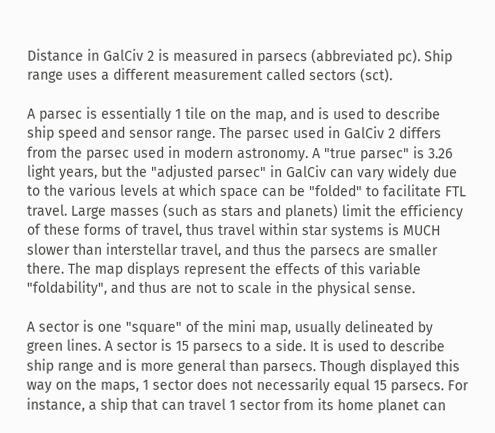Distance in GalCiv 2 is measured in parsecs (abbreviated pc). Ship range uses a different measurement called sectors (sct).

A parsec is essentially 1 tile on the map, and is used to describe ship speed and sensor range. The parsec used in GalCiv 2 differs from the parsec used in modern astronomy. A "true parsec" is 3.26 light years, but the "adjusted parsec" in GalCiv can vary widely due to the various levels at which space can be "folded" to facilitate FTL travel. Large masses (such as stars and planets) limit the efficiency of these forms of travel, thus travel within star systems is MUCH slower than interstellar travel, and thus the parsecs are smaller there. The map displays represent the effects of this variable "foldability", and thus are not to scale in the physical sense.

A sector is one "square" of the mini map, usually delineated by green lines. A sector is 15 parsecs to a side. It is used to describe ship range and is more general than parsecs. Though displayed this way on the maps, 1 sector does not necessarily equal 15 parsecs. For instance, a ship that can travel 1 sector from its home planet can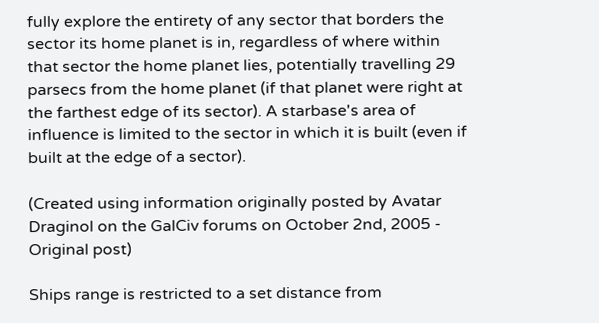fully explore the entirety of any sector that borders the sector its home planet is in, regardless of where within that sector the home planet lies, potentially travelling 29 parsecs from the home planet (if that planet were right at the farthest edge of its sector). A starbase's area of influence is limited to the sector in which it is built (even if built at the edge of a sector).

(Created using information originally posted by Avatar Draginol on the GalCiv forums on October 2nd, 2005 - Original post)

Ships range is restricted to a set distance from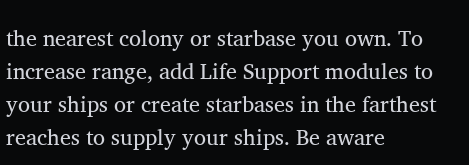the nearest colony or starbase you own. To increase range, add Life Support modules to your ships or create starbases in the farthest reaches to supply your ships. Be aware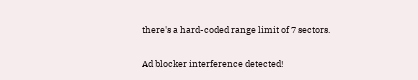there's a hard-coded range limit of 7 sectors.

Ad blocker interference detected!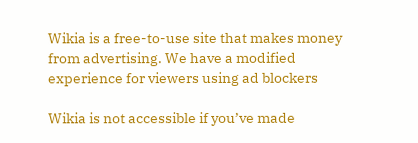Wikia is a free-to-use site that makes money from advertising. We have a modified experience for viewers using ad blockers

Wikia is not accessible if you’ve made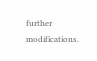further modifications.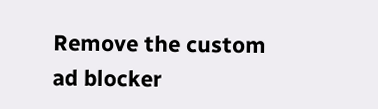Remove the custom ad blocker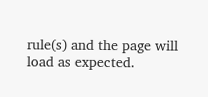rule(s) and the page will load as expected.